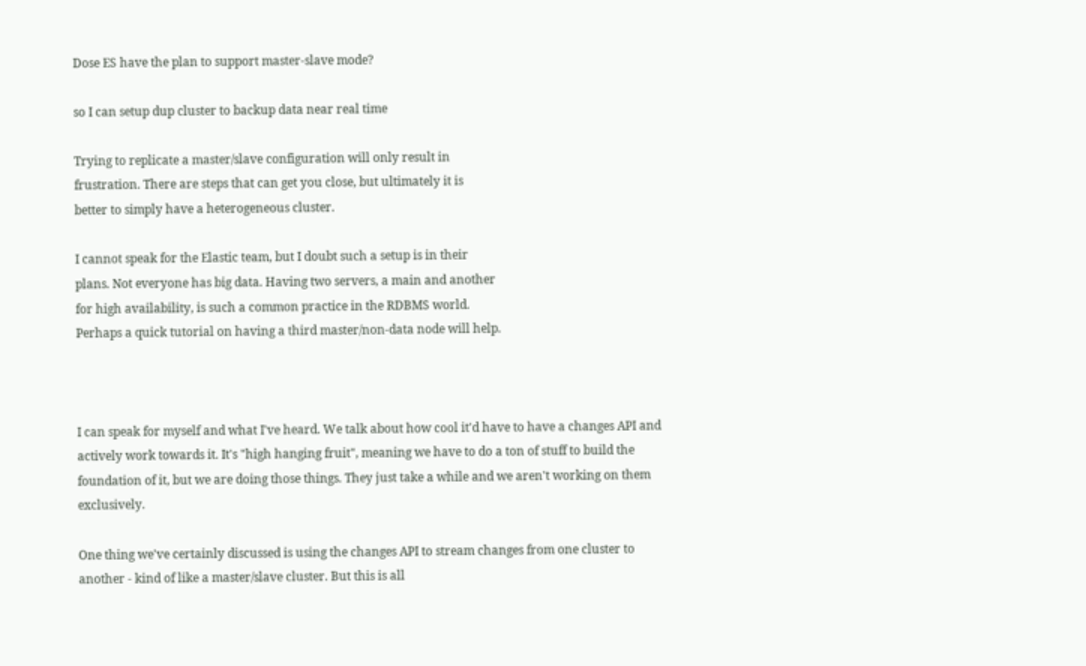Dose ES have the plan to support master-slave mode?

so I can setup dup cluster to backup data near real time

Trying to replicate a master/slave configuration will only result in
frustration. There are steps that can get you close, but ultimately it is
better to simply have a heterogeneous cluster.

I cannot speak for the Elastic team, but I doubt such a setup is in their
plans. Not everyone has big data. Having two servers, a main and another
for high availability, is such a common practice in the RDBMS world.
Perhaps a quick tutorial on having a third master/non-data node will help.



I can speak for myself and what I've heard. We talk about how cool it'd have to have a changes API and actively work towards it. It's "high hanging fruit", meaning we have to do a ton of stuff to build the foundation of it, but we are doing those things. They just take a while and we aren't working on them exclusively.

One thing we've certainly discussed is using the changes API to stream changes from one cluster to another - kind of like a master/slave cluster. But this is all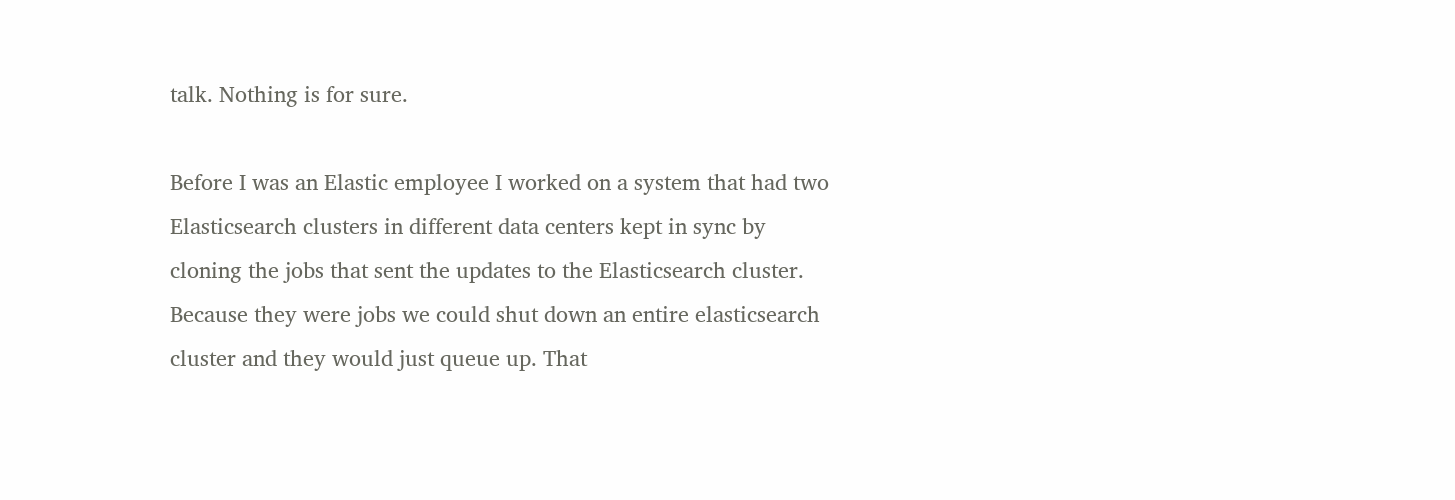talk. Nothing is for sure.

Before I was an Elastic employee I worked on a system that had two Elasticsearch clusters in different data centers kept in sync by cloning the jobs that sent the updates to the Elasticsearch cluster. Because they were jobs we could shut down an entire elasticsearch cluster and they would just queue up. That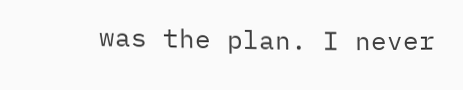was the plan. I never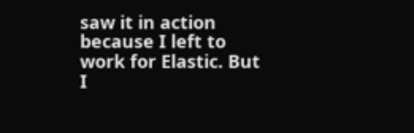saw it in action because I left to work for Elastic. But I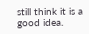still think it is a good idea.